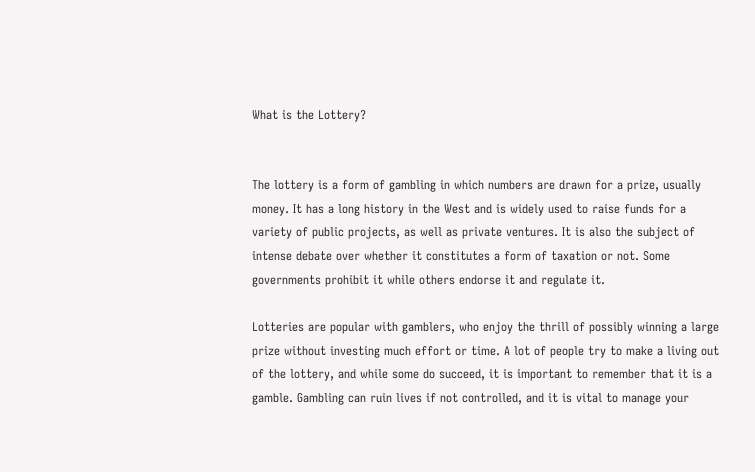What is the Lottery?


The lottery is a form of gambling in which numbers are drawn for a prize, usually money. It has a long history in the West and is widely used to raise funds for a variety of public projects, as well as private ventures. It is also the subject of intense debate over whether it constitutes a form of taxation or not. Some governments prohibit it while others endorse it and regulate it.

Lotteries are popular with gamblers, who enjoy the thrill of possibly winning a large prize without investing much effort or time. A lot of people try to make a living out of the lottery, and while some do succeed, it is important to remember that it is a gamble. Gambling can ruin lives if not controlled, and it is vital to manage your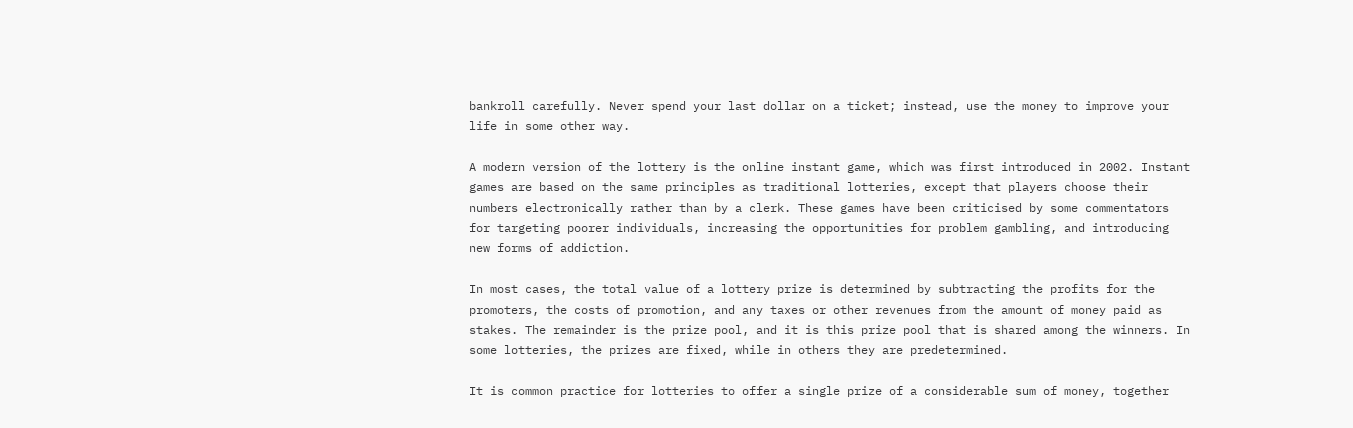bankroll carefully. Never spend your last dollar on a ticket; instead, use the money to improve your life in some other way.

A modern version of the lottery is the online instant game, which was first introduced in 2002. Instant games are based on the same principles as traditional lotteries, except that players choose their numbers electronically rather than by a clerk. These games have been criticised by some commentators for targeting poorer individuals, increasing the opportunities for problem gambling, and introducing new forms of addiction.

In most cases, the total value of a lottery prize is determined by subtracting the profits for the promoters, the costs of promotion, and any taxes or other revenues from the amount of money paid as stakes. The remainder is the prize pool, and it is this prize pool that is shared among the winners. In some lotteries, the prizes are fixed, while in others they are predetermined.

It is common practice for lotteries to offer a single prize of a considerable sum of money, together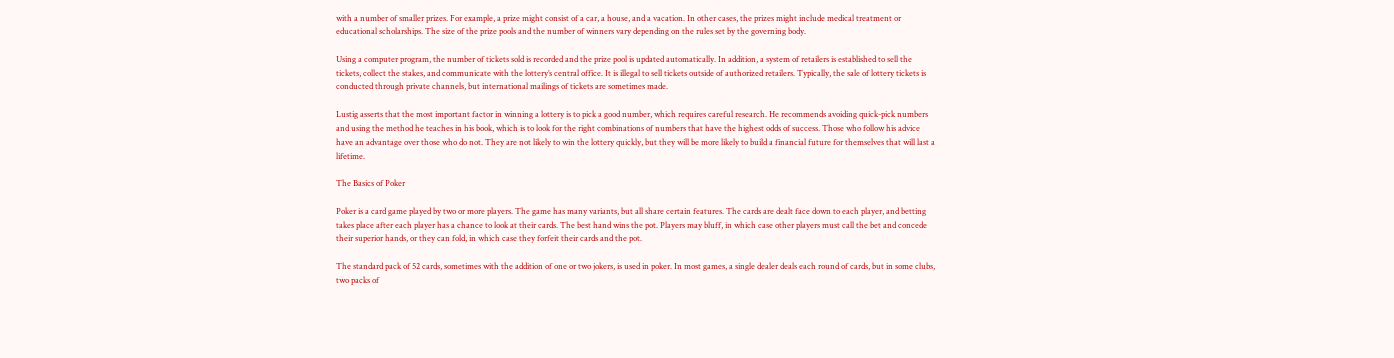with a number of smaller prizes. For example, a prize might consist of a car, a house, and a vacation. In other cases, the prizes might include medical treatment or educational scholarships. The size of the prize pools and the number of winners vary depending on the rules set by the governing body.

Using a computer program, the number of tickets sold is recorded and the prize pool is updated automatically. In addition, a system of retailers is established to sell the tickets, collect the stakes, and communicate with the lottery’s central office. It is illegal to sell tickets outside of authorized retailers. Typically, the sale of lottery tickets is conducted through private channels, but international mailings of tickets are sometimes made.

Lustig asserts that the most important factor in winning a lottery is to pick a good number, which requires careful research. He recommends avoiding quick-pick numbers and using the method he teaches in his book, which is to look for the right combinations of numbers that have the highest odds of success. Those who follow his advice have an advantage over those who do not. They are not likely to win the lottery quickly, but they will be more likely to build a financial future for themselves that will last a lifetime.

The Basics of Poker

Poker is a card game played by two or more players. The game has many variants, but all share certain features. The cards are dealt face down to each player, and betting takes place after each player has a chance to look at their cards. The best hand wins the pot. Players may bluff, in which case other players must call the bet and concede their superior hands, or they can fold, in which case they forfeit their cards and the pot.

The standard pack of 52 cards, sometimes with the addition of one or two jokers, is used in poker. In most games, a single dealer deals each round of cards, but in some clubs, two packs of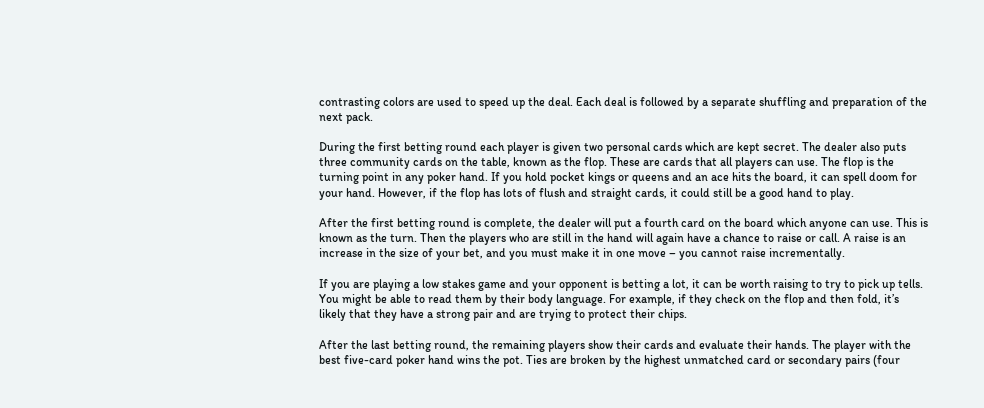contrasting colors are used to speed up the deal. Each deal is followed by a separate shuffling and preparation of the next pack.

During the first betting round each player is given two personal cards which are kept secret. The dealer also puts three community cards on the table, known as the flop. These are cards that all players can use. The flop is the turning point in any poker hand. If you hold pocket kings or queens and an ace hits the board, it can spell doom for your hand. However, if the flop has lots of flush and straight cards, it could still be a good hand to play.

After the first betting round is complete, the dealer will put a fourth card on the board which anyone can use. This is known as the turn. Then the players who are still in the hand will again have a chance to raise or call. A raise is an increase in the size of your bet, and you must make it in one move – you cannot raise incrementally.

If you are playing a low stakes game and your opponent is betting a lot, it can be worth raising to try to pick up tells. You might be able to read them by their body language. For example, if they check on the flop and then fold, it’s likely that they have a strong pair and are trying to protect their chips.

After the last betting round, the remaining players show their cards and evaluate their hands. The player with the best five-card poker hand wins the pot. Ties are broken by the highest unmatched card or secondary pairs (four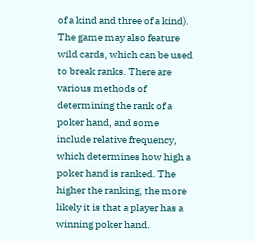of a kind and three of a kind). The game may also feature wild cards, which can be used to break ranks. There are various methods of determining the rank of a poker hand, and some include relative frequency, which determines how high a poker hand is ranked. The higher the ranking, the more likely it is that a player has a winning poker hand.